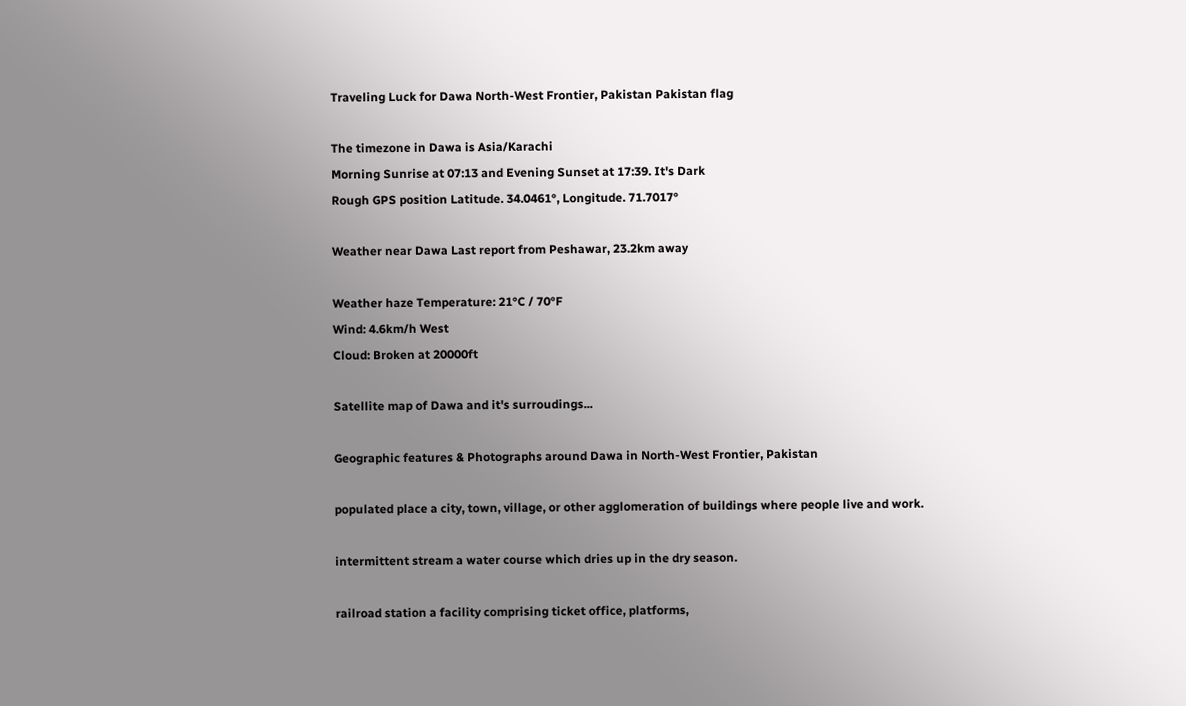Traveling Luck for Dawa North-West Frontier, Pakistan Pakistan flag

The timezone in Dawa is Asia/Karachi
Morning Sunrise at 07:13 and Evening Sunset at 17:39. It's Dark
Rough GPS position Latitude. 34.0461°, Longitude. 71.7017°

Weather near Dawa Last report from Peshawar, 23.2km away

Weather haze Temperature: 21°C / 70°F
Wind: 4.6km/h West
Cloud: Broken at 20000ft

Satellite map of Dawa and it's surroudings...

Geographic features & Photographs around Dawa in North-West Frontier, Pakistan

populated place a city, town, village, or other agglomeration of buildings where people live and work.

intermittent stream a water course which dries up in the dry season.

railroad station a facility comprising ticket office, platforms,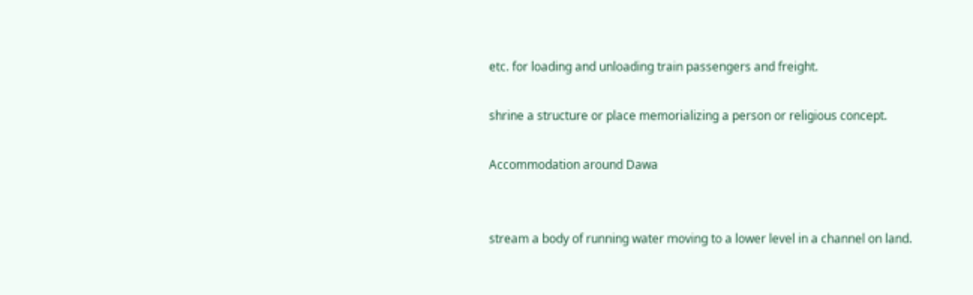etc. for loading and unloading train passengers and freight.

shrine a structure or place memorializing a person or religious concept.

Accommodation around Dawa


stream a body of running water moving to a lower level in a channel on land.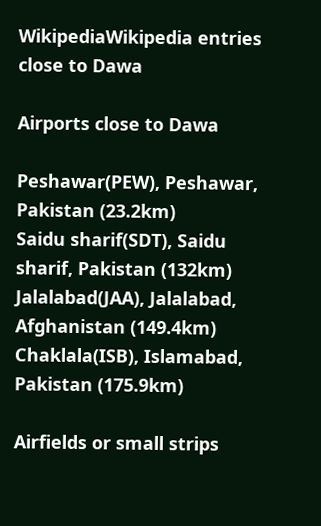WikipediaWikipedia entries close to Dawa

Airports close to Dawa

Peshawar(PEW), Peshawar, Pakistan (23.2km)
Saidu sharif(SDT), Saidu sharif, Pakistan (132km)
Jalalabad(JAA), Jalalabad, Afghanistan (149.4km)
Chaklala(ISB), Islamabad, Pakistan (175.9km)

Airfields or small strips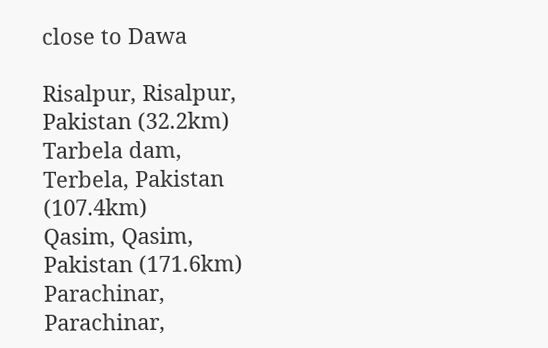close to Dawa

Risalpur, Risalpur, Pakistan (32.2km)
Tarbela dam, Terbela, Pakistan (107.4km)
Qasim, Qasim, Pakistan (171.6km)
Parachinar, Parachinar,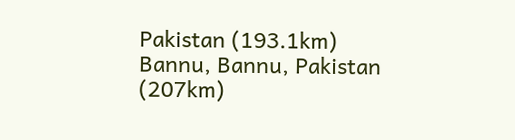Pakistan (193.1km)
Bannu, Bannu, Pakistan (207km)